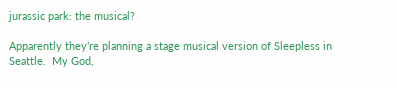jurassic park: the musical?

Apparently they’re planning a stage musical version of Sleepless in Seattle.  My God,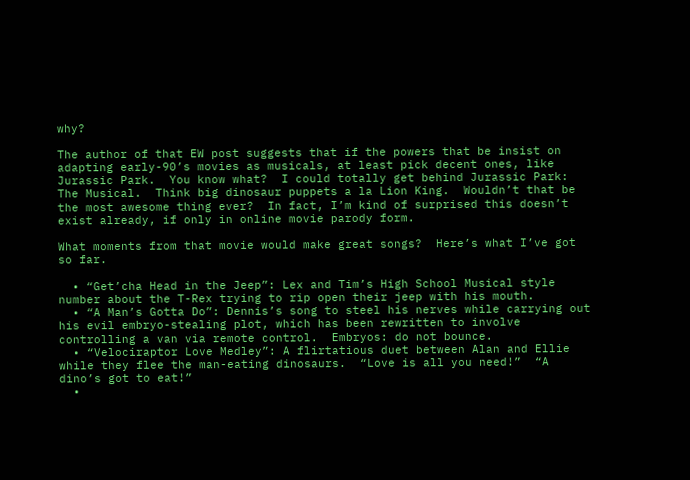why?

The author of that EW post suggests that if the powers that be insist on adapting early-90’s movies as musicals, at least pick decent ones, like Jurassic Park.  You know what?  I could totally get behind Jurassic Park: The Musical.  Think big dinosaur puppets a la Lion King.  Wouldn’t that be the most awesome thing ever?  In fact, I’m kind of surprised this doesn’t exist already, if only in online movie parody form.

What moments from that movie would make great songs?  Here’s what I’ve got so far.

  • “Get’cha Head in the Jeep”: Lex and Tim’s High School Musical style number about the T-Rex trying to rip open their jeep with his mouth.
  • “A Man’s Gotta Do”: Dennis’s song to steel his nerves while carrying out his evil embryo-stealing plot, which has been rewritten to involve controlling a van via remote control.  Embryos: do not bounce.
  • “Velociraptor Love Medley”: A flirtatious duet between Alan and Ellie while they flee the man-eating dinosaurs.  “Love is all you need!”  “A dino’s got to eat!”
  •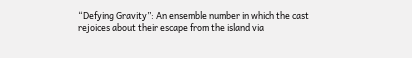“Defying Gravity”: An ensemble number in which the cast rejoices about their escape from the island via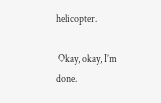helicopter.

 Okay, okay, I’m done.